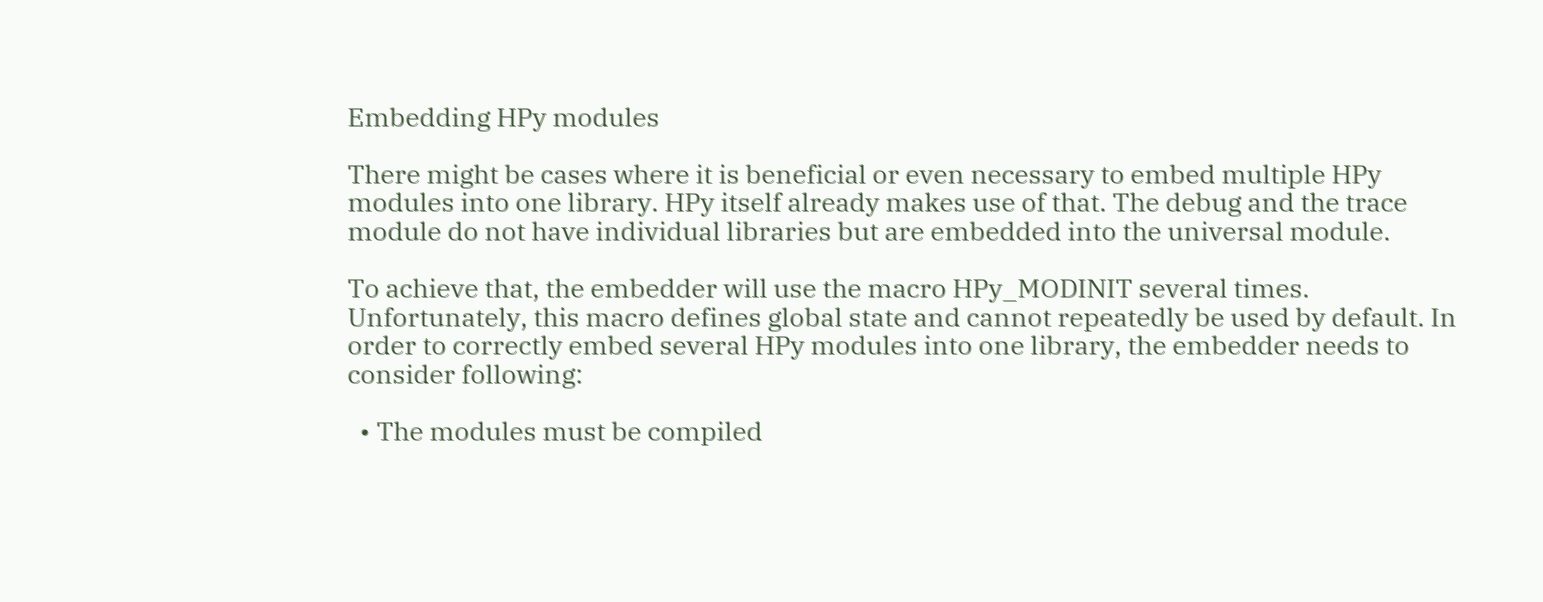Embedding HPy modules

There might be cases where it is beneficial or even necessary to embed multiple HPy modules into one library. HPy itself already makes use of that. The debug and the trace module do not have individual libraries but are embedded into the universal module.

To achieve that, the embedder will use the macro HPy_MODINIT several times. Unfortunately, this macro defines global state and cannot repeatedly be used by default. In order to correctly embed several HPy modules into one library, the embedder needs to consider following:

  • The modules must be compiled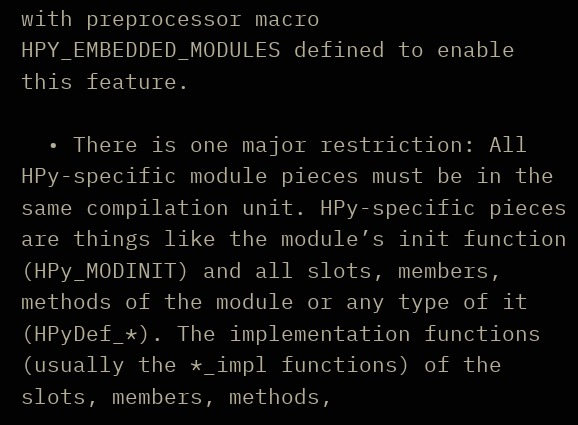with preprocessor macro HPY_EMBEDDED_MODULES defined to enable this feature.

  • There is one major restriction: All HPy-specific module pieces must be in the same compilation unit. HPy-specific pieces are things like the module’s init function (HPy_MODINIT) and all slots, members, methods of the module or any type of it (HPyDef_*). The implementation functions (usually the *_impl functions) of the slots, members, methods,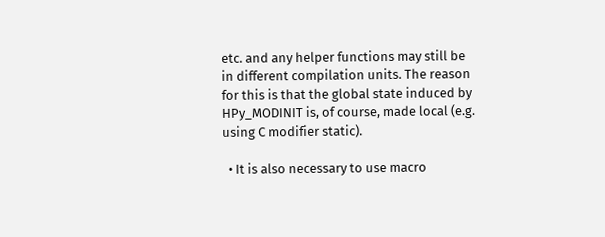etc. and any helper functions may still be in different compilation units. The reason for this is that the global state induced by HPy_MODINIT is, of course, made local (e.g. using C modifier static).

  • It is also necessary to use macro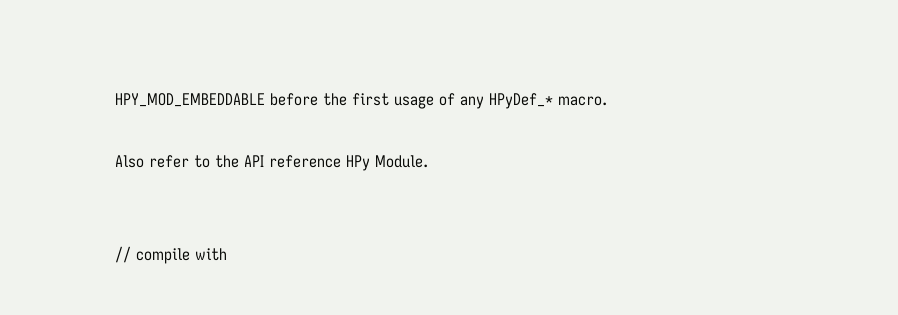HPY_MOD_EMBEDDABLE before the first usage of any HPyDef_* macro.

Also refer to the API reference HPy Module.


// compile with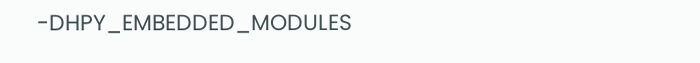-DHPY_EMBEDDED_MODULES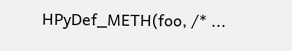HPyDef_METH(foo, /* ...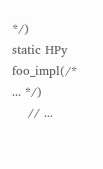*/)
static HPy foo_impl(/* ... */)
    // ...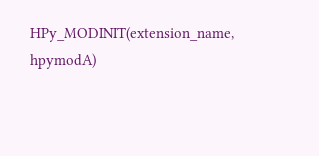HPy_MODINIT(extension_name, hpymodA)